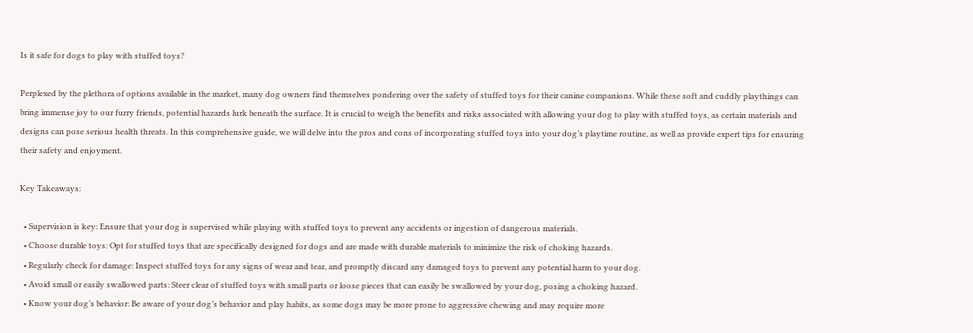Is it safe for dogs to play with stuffed toys?

Perplexed by the plethora of options available in the market, many dog owners find themselves pondering over the safety of stuffed toys for their canine companions. While these soft and cuddly playthings can bring immense joy to our furry friends, potential hazards lurk beneath the surface. It is crucial to weigh the benefits and risks associated with allowing your dog to play with stuffed toys, as certain materials and designs can pose serious health threats. In this comprehensive guide, we will delve into the pros and cons of incorporating stuffed toys into your dog’s playtime routine, as well as provide expert tips for ensuring their safety and enjoyment.

Key Takeaways:

  • Supervision is key: Ensure that your dog is supervised while playing with stuffed toys to prevent any accidents or ingestion of dangerous materials.
  • Choose durable toys: Opt for stuffed toys that are specifically designed for dogs and are made with durable materials to minimize the risk of choking hazards.
  • Regularly check for damage: Inspect stuffed toys for any signs of wear and tear, and promptly discard any damaged toys to prevent any potential harm to your dog.
  • Avoid small or easily swallowed parts: Steer clear of stuffed toys with small parts or loose pieces that can easily be swallowed by your dog, posing a choking hazard.
  • Know your dog’s behavior: Be aware of your dog’s behavior and play habits, as some dogs may be more prone to aggressive chewing and may require more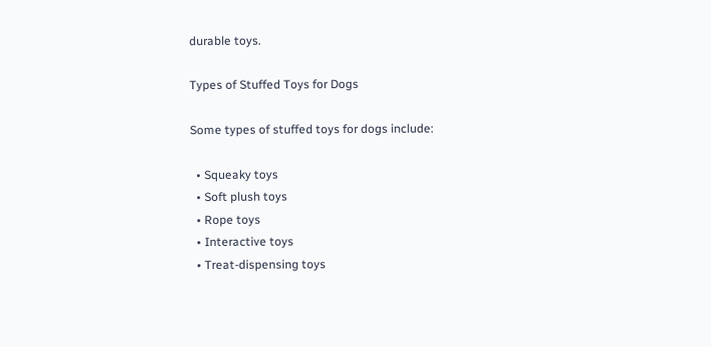durable toys.

Types of Stuffed Toys for Dogs

Some types of stuffed toys for dogs include:

  • Squeaky toys
  • Soft plush toys
  • Rope toys
  • Interactive toys
  • Treat-dispensing toys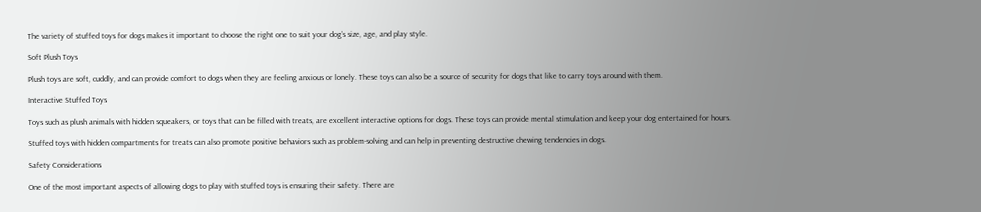The variety of stuffed toys for dogs makes it important to choose the right one to suit your dog’s size, age, and play style.

Soft Plush Toys

Plush toys are soft, cuddly, and can provide comfort to dogs when they are feeling anxious or lonely. These toys can also be a source of security for dogs that like to carry toys around with them.

Interactive Stuffed Toys

Toys such as plush animals with hidden squeakers, or toys that can be filled with treats, are excellent interactive options for dogs. These toys can provide mental stimulation and keep your dog entertained for hours.

Stuffed toys with hidden compartments for treats can also promote positive behaviors such as problem-solving and can help in preventing destructive chewing tendencies in dogs.

Safety Considerations

One of the most important aspects of allowing dogs to play with stuffed toys is ensuring their safety. There are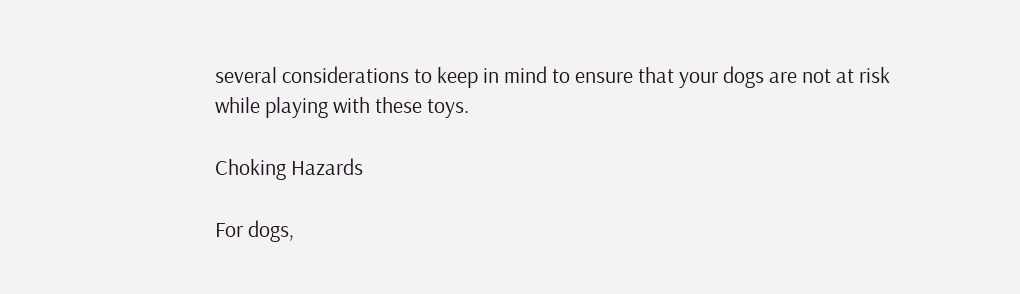several considerations to keep in mind to ensure that your dogs are not at risk while playing with these toys.

Choking Hazards

For dogs,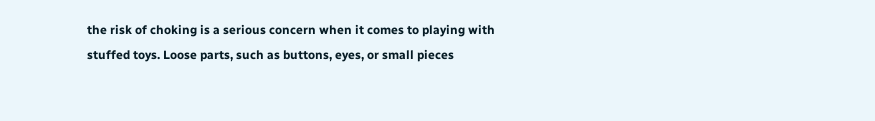the risk of choking is a serious concern when it comes to playing with stuffed toys. Loose parts, such as buttons, eyes, or small pieces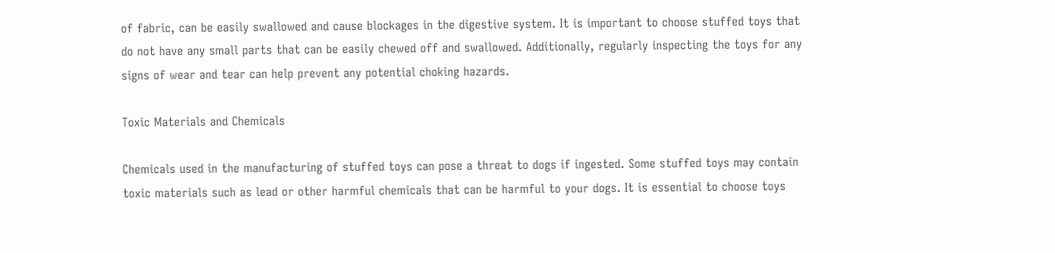of fabric, can be easily swallowed and cause blockages in the digestive system. It is important to choose stuffed toys that do not have any small parts that can be easily chewed off and swallowed. Additionally, regularly inspecting the toys for any signs of wear and tear can help prevent any potential choking hazards.

Toxic Materials and Chemicals

Chemicals used in the manufacturing of stuffed toys can pose a threat to dogs if ingested. Some stuffed toys may contain toxic materials such as lead or other harmful chemicals that can be harmful to your dogs. It is essential to choose toys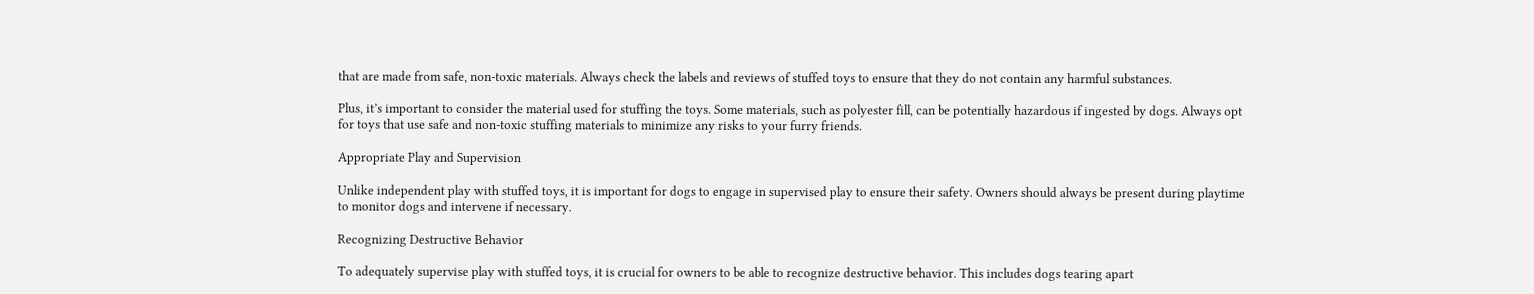that are made from safe, non-toxic materials. Always check the labels and reviews of stuffed toys to ensure that they do not contain any harmful substances.

Plus, it’s important to consider the material used for stuffing the toys. Some materials, such as polyester fill, can be potentially hazardous if ingested by dogs. Always opt for toys that use safe and non-toxic stuffing materials to minimize any risks to your furry friends.

Appropriate Play and Supervision

Unlike independent play with stuffed toys, it is important for dogs to engage in supervised play to ensure their safety. Owners should always be present during playtime to monitor dogs and intervene if necessary.

Recognizing Destructive Behavior

To adequately supervise play with stuffed toys, it is crucial for owners to be able to recognize destructive behavior. This includes dogs tearing apart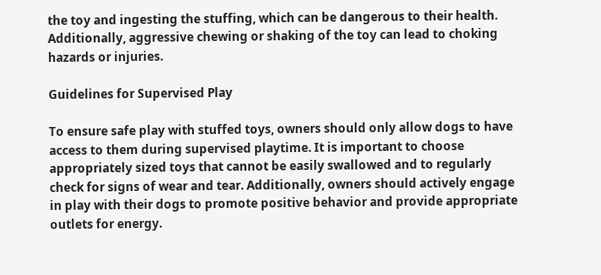the toy and ingesting the stuffing, which can be dangerous to their health. Additionally, aggressive chewing or shaking of the toy can lead to choking hazards or injuries.

Guidelines for Supervised Play

To ensure safe play with stuffed toys, owners should only allow dogs to have access to them during supervised playtime. It is important to choose appropriately sized toys that cannot be easily swallowed and to regularly check for signs of wear and tear. Additionally, owners should actively engage in play with their dogs to promote positive behavior and provide appropriate outlets for energy.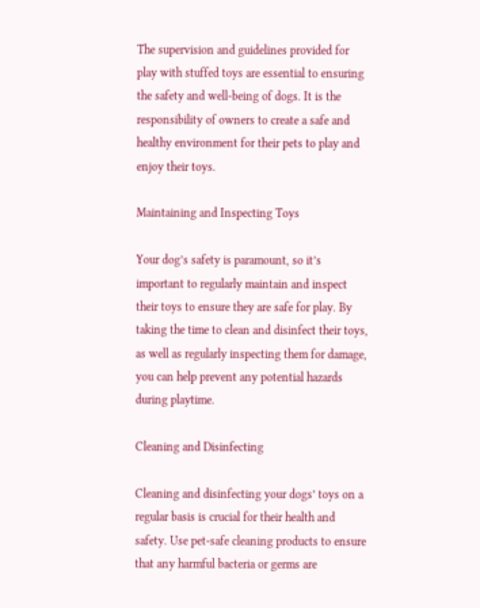The supervision and guidelines provided for play with stuffed toys are essential to ensuring the safety and well-being of dogs. It is the responsibility of owners to create a safe and healthy environment for their pets to play and enjoy their toys.

Maintaining and Inspecting Toys

Your dog’s safety is paramount, so it’s important to regularly maintain and inspect their toys to ensure they are safe for play. By taking the time to clean and disinfect their toys, as well as regularly inspecting them for damage, you can help prevent any potential hazards during playtime.

Cleaning and Disinfecting

Cleaning and disinfecting your dogs’ toys on a regular basis is crucial for their health and safety. Use pet-safe cleaning products to ensure that any harmful bacteria or germs are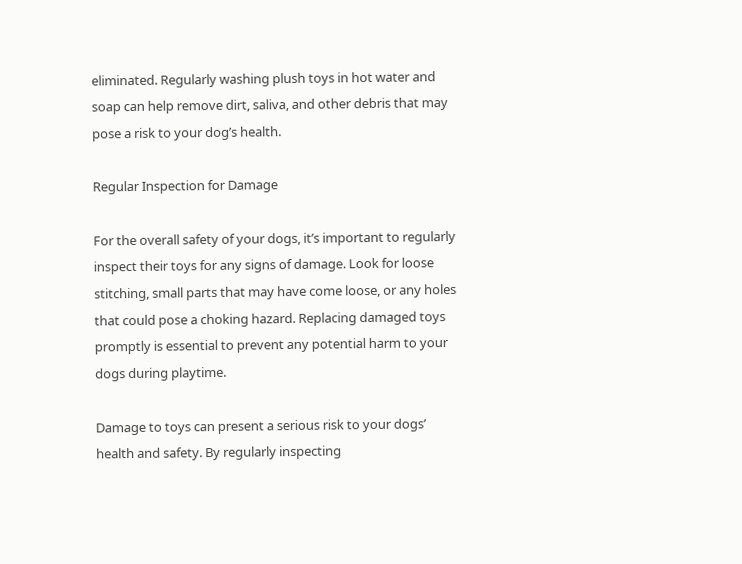eliminated. Regularly washing plush toys in hot water and soap can help remove dirt, saliva, and other debris that may pose a risk to your dog’s health.

Regular Inspection for Damage

For the overall safety of your dogs, it’s important to regularly inspect their toys for any signs of damage. Look for loose stitching, small parts that may have come loose, or any holes that could pose a choking hazard. Replacing damaged toys promptly is essential to prevent any potential harm to your dogs during playtime.

Damage to toys can present a serious risk to your dogs’ health and safety. By regularly inspecting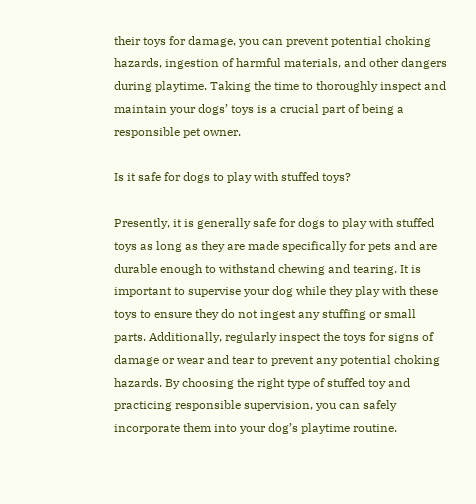their toys for damage, you can prevent potential choking hazards, ingestion of harmful materials, and other dangers during playtime. Taking the time to thoroughly inspect and maintain your dogs’ toys is a crucial part of being a responsible pet owner.

Is it safe for dogs to play with stuffed toys?

Presently, it is generally safe for dogs to play with stuffed toys as long as they are made specifically for pets and are durable enough to withstand chewing and tearing. It is important to supervise your dog while they play with these toys to ensure they do not ingest any stuffing or small parts. Additionally, regularly inspect the toys for signs of damage or wear and tear to prevent any potential choking hazards. By choosing the right type of stuffed toy and practicing responsible supervision, you can safely incorporate them into your dog’s playtime routine.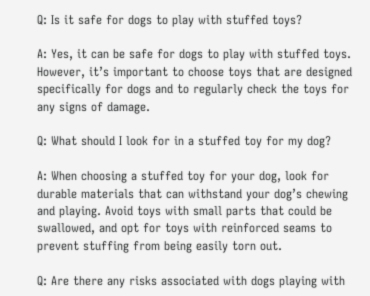Q: Is it safe for dogs to play with stuffed toys?

A: Yes, it can be safe for dogs to play with stuffed toys. However, it’s important to choose toys that are designed specifically for dogs and to regularly check the toys for any signs of damage.

Q: What should I look for in a stuffed toy for my dog?

A: When choosing a stuffed toy for your dog, look for durable materials that can withstand your dog’s chewing and playing. Avoid toys with small parts that could be swallowed, and opt for toys with reinforced seams to prevent stuffing from being easily torn out.

Q: Are there any risks associated with dogs playing with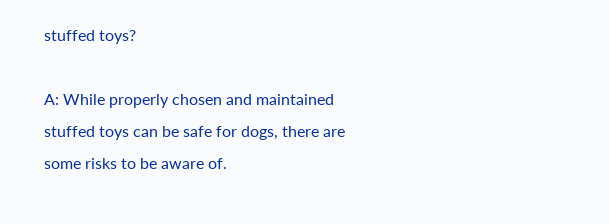stuffed toys?

A: While properly chosen and maintained stuffed toys can be safe for dogs, there are some risks to be aware of.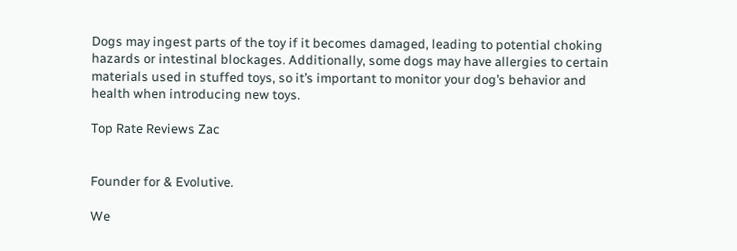Dogs may ingest parts of the toy if it becomes damaged, leading to potential choking hazards or intestinal blockages. Additionally, some dogs may have allergies to certain materials used in stuffed toys, so it’s important to monitor your dog’s behavior and health when introducing new toys.

Top Rate Reviews Zac


Founder for & Evolutive.

We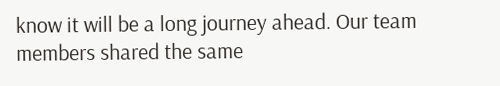know it will be a long journey ahead. Our team members shared the same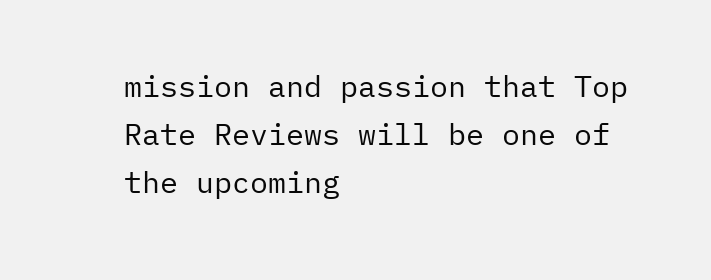mission and passion that Top Rate Reviews will be one of the upcoming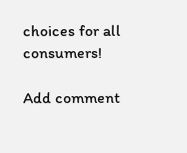choices for all consumers!

Add comment